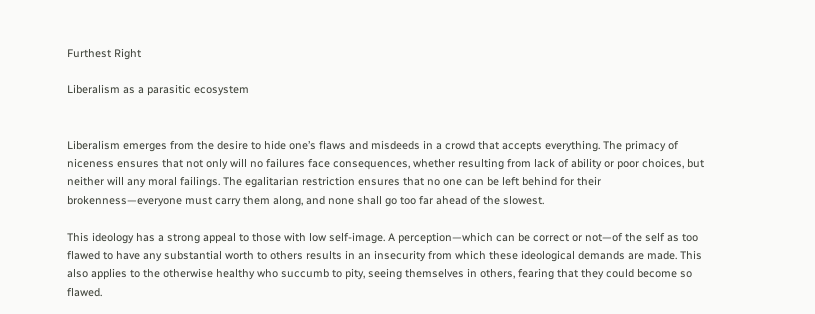Furthest Right

Liberalism as a parasitic ecosystem


Liberalism emerges from the desire to hide one’s flaws and misdeeds in a crowd that accepts everything. The primacy of niceness ensures that not only will no failures face consequences, whether resulting from lack of ability or poor choices, but neither will any moral failings. The egalitarian restriction ensures that no one can be left behind for their brokenness—everyone must carry them along, and none shall go too far ahead of the slowest.

This ideology has a strong appeal to those with low self-image. A perception—which can be correct or not—of the self as too flawed to have any substantial worth to others results in an insecurity from which these ideological demands are made. This also applies to the otherwise healthy who succumb to pity, seeing themselves in others, fearing that they could become so flawed.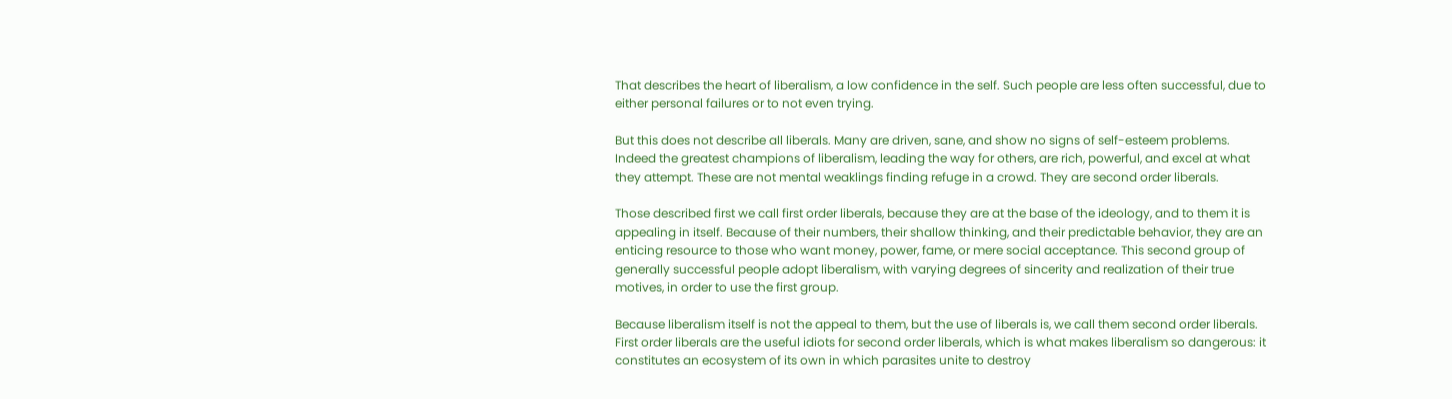That describes the heart of liberalism, a low confidence in the self. Such people are less often successful, due to either personal failures or to not even trying.

But this does not describe all liberals. Many are driven, sane, and show no signs of self-esteem problems. Indeed the greatest champions of liberalism, leading the way for others, are rich, powerful, and excel at what they attempt. These are not mental weaklings finding refuge in a crowd. They are second order liberals.

Those described first we call first order liberals, because they are at the base of the ideology, and to them it is appealing in itself. Because of their numbers, their shallow thinking, and their predictable behavior, they are an enticing resource to those who want money, power, fame, or mere social acceptance. This second group of generally successful people adopt liberalism, with varying degrees of sincerity and realization of their true motives, in order to use the first group.

Because liberalism itself is not the appeal to them, but the use of liberals is, we call them second order liberals. First order liberals are the useful idiots for second order liberals, which is what makes liberalism so dangerous: it constitutes an ecosystem of its own in which parasites unite to destroy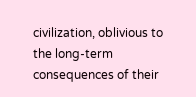civilization, oblivious to the long-term consequences of their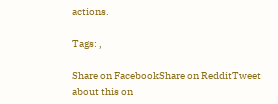actions.

Tags: ,

Share on FacebookShare on RedditTweet about this on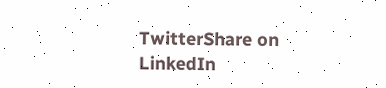TwitterShare on LinkedIn